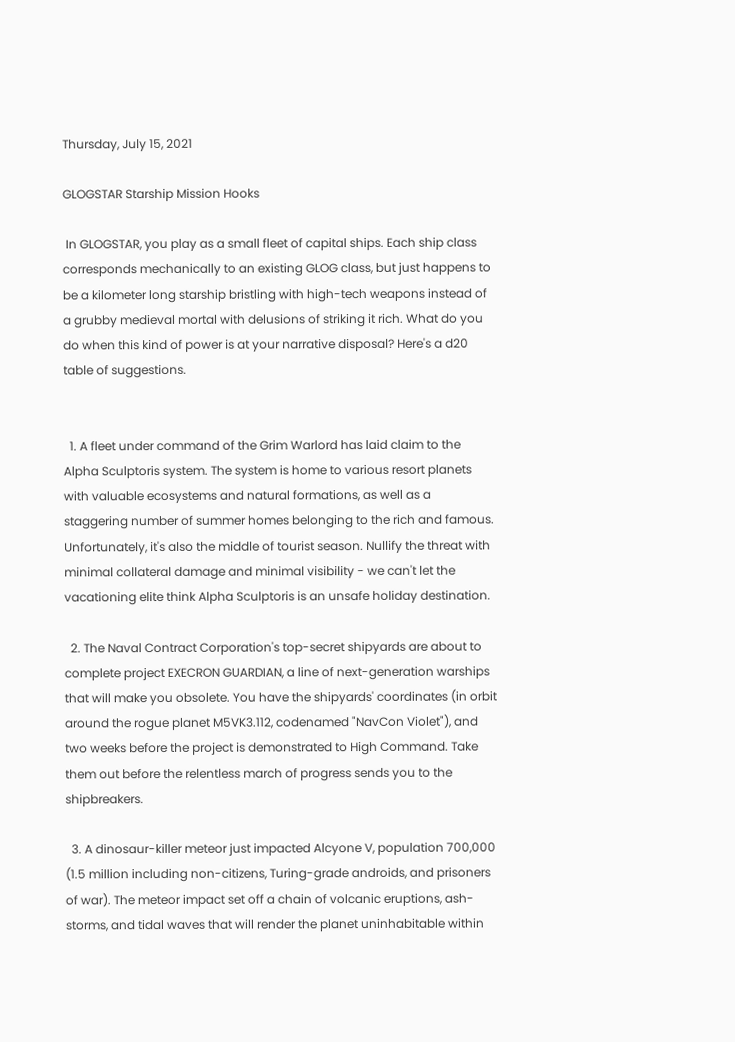Thursday, July 15, 2021

GLOGSTAR Starship Mission Hooks

 In GLOGSTAR, you play as a small fleet of capital ships. Each ship class corresponds mechanically to an existing GLOG class, but just happens to be a kilometer long starship bristling with high-tech weapons instead of a grubby medieval mortal with delusions of striking it rich. What do you do when this kind of power is at your narrative disposal? Here's a d20 table of suggestions.


  1. A fleet under command of the Grim Warlord has laid claim to the Alpha Sculptoris system. The system is home to various resort planets with valuable ecosystems and natural formations, as well as a staggering number of summer homes belonging to the rich and famous. Unfortunately, it's also the middle of tourist season. Nullify the threat with minimal collateral damage and minimal visibility - we can't let the vacationing elite think Alpha Sculptoris is an unsafe holiday destination.

  2. The Naval Contract Corporation's top-secret shipyards are about to complete project EXECRON GUARDIAN, a line of next-generation warships that will make you obsolete. You have the shipyards' coordinates (in orbit around the rogue planet M5VK3.112, codenamed "NavCon Violet"), and two weeks before the project is demonstrated to High Command. Take them out before the relentless march of progress sends you to the shipbreakers.

  3. A dinosaur-killer meteor just impacted Alcyone V, population 700,000 (1.5 million including non-citizens, Turing-grade androids, and prisoners of war). The meteor impact set off a chain of volcanic eruptions, ash-storms, and tidal waves that will render the planet uninhabitable within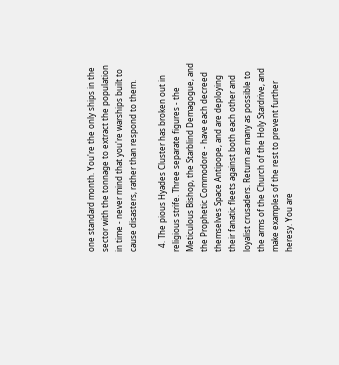one standard month. You're the only ships in the sector with the tonnage to extract the population in time - never mind that you're warships built to cause disasters, rather than respond to them.

  4. The pious Hyades Cluster has broken out in religious strife. Three separate figures - the Meticulous Bishop, the Starblind Demagogue, and the Prophetic Commodore - have each decreed themselves Space Antipope, and are deploying their fanatic fleets against both each other and loyalist crusaders. Return as many as possible to the arms of the Church of the Holy Stardrive, and make examples of the rest to prevent further heresy. You are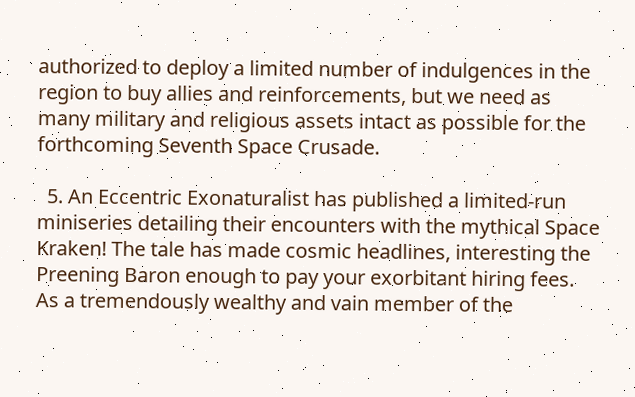authorized to deploy a limited number of indulgences in the region to buy allies and reinforcements, but we need as many military and religious assets intact as possible for the forthcoming Seventh Space Crusade.

  5. An Eccentric Exonaturalist has published a limited-run miniseries detailing their encounters with the mythical Space Kraken! The tale has made cosmic headlines, interesting the Preening Baron enough to pay your exorbitant hiring fees. As a tremendously wealthy and vain member of the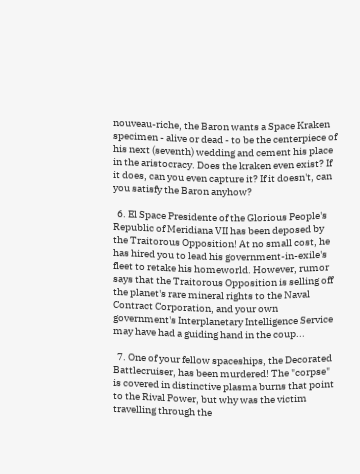nouveau-riche, the Baron wants a Space Kraken specimen - alive or dead - to be the centerpiece of his next (seventh) wedding and cement his place in the aristocracy. Does the kraken even exist? If it does, can you even capture it? If it doesn't, can you satisfy the Baron anyhow?

  6. El Space Presidente of the Glorious People's Republic of Meridiana VII has been deposed by the Traitorous Opposition! At no small cost, he has hired you to lead his government-in-exile's fleet to retake his homeworld. However, rumor says that the Traitorous Opposition is selling off the planet's rare mineral rights to the Naval Contract Corporation, and your own government's Interplanetary Intelligence Service may have had a guiding hand in the coup...

  7. One of your fellow spaceships, the Decorated Battlecruiser, has been murdered! The "corpse" is covered in distinctive plasma burns that point to the Rival Power, but why was the victim travelling through the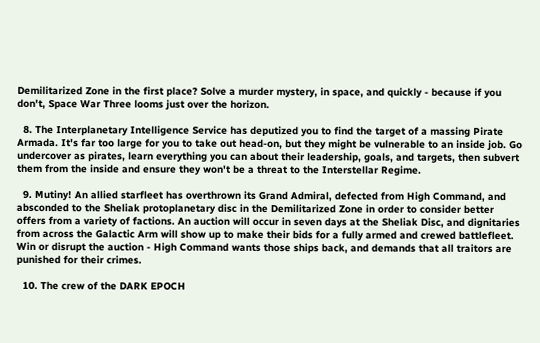Demilitarized Zone in the first place? Solve a murder mystery, in space, and quickly - because if you don't, Space War Three looms just over the horizon.

  8. The Interplanetary Intelligence Service has deputized you to find the target of a massing Pirate Armada. It's far too large for you to take out head-on, but they might be vulnerable to an inside job. Go undercover as pirates, learn everything you can about their leadership, goals, and targets, then subvert them from the inside and ensure they won't be a threat to the Interstellar Regime.

  9. Mutiny! An allied starfleet has overthrown its Grand Admiral, defected from High Command, and absconded to the Sheliak protoplanetary disc in the Demilitarized Zone in order to consider better offers from a variety of factions. An auction will occur in seven days at the Sheliak Disc, and dignitaries from across the Galactic Arm will show up to make their bids for a fully armed and crewed battlefleet. Win or disrupt the auction - High Command wants those ships back, and demands that all traitors are punished for their crimes.

  10. The crew of the DARK EPOCH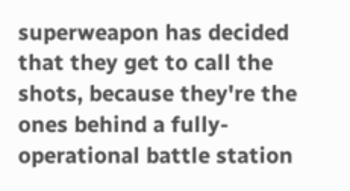superweapon has decided that they get to call the shots, because they're the ones behind a fully-operational battle station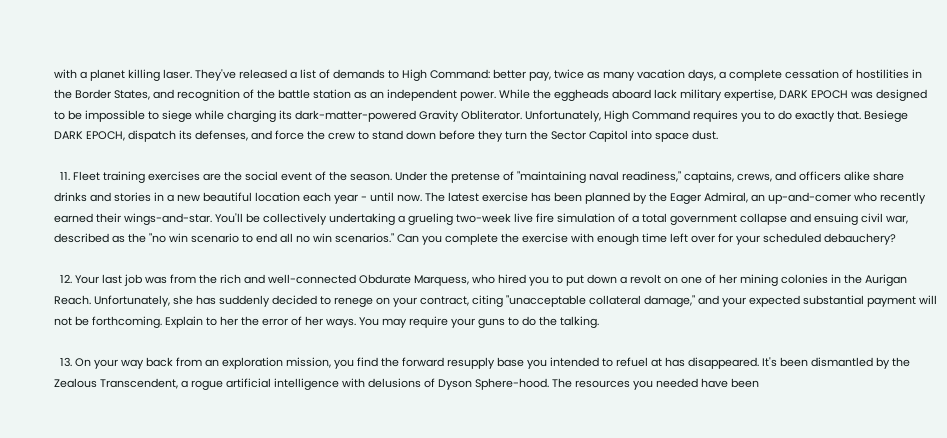with a planet killing laser. They've released a list of demands to High Command: better pay, twice as many vacation days, a complete cessation of hostilities in the Border States, and recognition of the battle station as an independent power. While the eggheads aboard lack military expertise, DARK EPOCH was designed to be impossible to siege while charging its dark-matter-powered Gravity Obliterator. Unfortunately, High Command requires you to do exactly that. Besiege DARK EPOCH, dispatch its defenses, and force the crew to stand down before they turn the Sector Capitol into space dust.

  11. Fleet training exercises are the social event of the season. Under the pretense of "maintaining naval readiness," captains, crews, and officers alike share drinks and stories in a new beautiful location each year - until now. The latest exercise has been planned by the Eager Admiral, an up-and-comer who recently earned their wings-and-star. You'll be collectively undertaking a grueling two-week live fire simulation of a total government collapse and ensuing civil war, described as the "no win scenario to end all no win scenarios." Can you complete the exercise with enough time left over for your scheduled debauchery?

  12. Your last job was from the rich and well-connected Obdurate Marquess, who hired you to put down a revolt on one of her mining colonies in the Aurigan Reach. Unfortunately, she has suddenly decided to renege on your contract, citing "unacceptable collateral damage," and your expected substantial payment will not be forthcoming. Explain to her the error of her ways. You may require your guns to do the talking.

  13. On your way back from an exploration mission, you find the forward resupply base you intended to refuel at has disappeared. It's been dismantled by the Zealous Transcendent, a rogue artificial intelligence with delusions of Dyson Sphere-hood. The resources you needed have been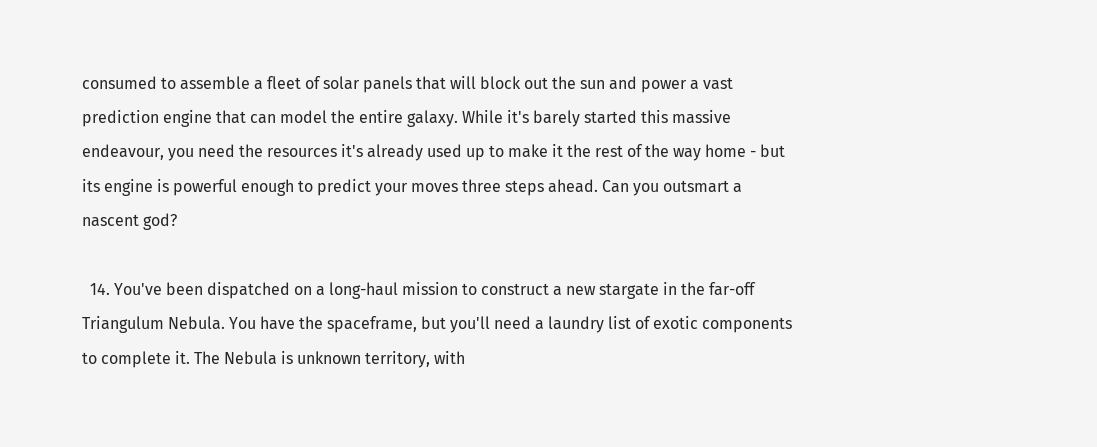consumed to assemble a fleet of solar panels that will block out the sun and power a vast prediction engine that can model the entire galaxy. While it's barely started this massive endeavour, you need the resources it's already used up to make it the rest of the way home - but its engine is powerful enough to predict your moves three steps ahead. Can you outsmart a nascent god?

  14. You've been dispatched on a long-haul mission to construct a new stargate in the far-off Triangulum Nebula. You have the spaceframe, but you'll need a laundry list of exotic components to complete it. The Nebula is unknown territory, with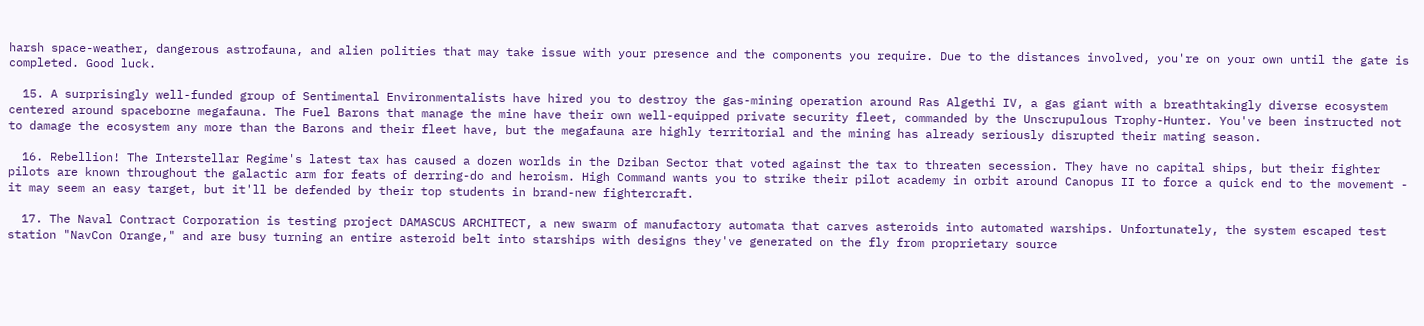harsh space-weather, dangerous astrofauna, and alien polities that may take issue with your presence and the components you require. Due to the distances involved, you're on your own until the gate is completed. Good luck.

  15. A surprisingly well-funded group of Sentimental Environmentalists have hired you to destroy the gas-mining operation around Ras Algethi IV, a gas giant with a breathtakingly diverse ecosystem centered around spaceborne megafauna. The Fuel Barons that manage the mine have their own well-equipped private security fleet, commanded by the Unscrupulous Trophy-Hunter. You've been instructed not to damage the ecosystem any more than the Barons and their fleet have, but the megafauna are highly territorial and the mining has already seriously disrupted their mating season.

  16. Rebellion! The Interstellar Regime's latest tax has caused a dozen worlds in the Dziban Sector that voted against the tax to threaten secession. They have no capital ships, but their fighter pilots are known throughout the galactic arm for feats of derring-do and heroism. High Command wants you to strike their pilot academy in orbit around Canopus II to force a quick end to the movement - it may seem an easy target, but it'll be defended by their top students in brand-new fightercraft.

  17. The Naval Contract Corporation is testing project DAMASCUS ARCHITECT, a new swarm of manufactory automata that carves asteroids into automated warships. Unfortunately, the system escaped test station "NavCon Orange," and are busy turning an entire asteroid belt into starships with designs they've generated on the fly from proprietary source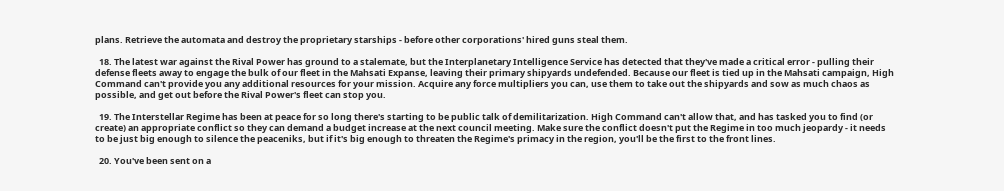plans. Retrieve the automata and destroy the proprietary starships - before other corporations' hired guns steal them.

  18. The latest war against the Rival Power has ground to a stalemate, but the Interplanetary Intelligence Service has detected that they've made a critical error - pulling their defense fleets away to engage the bulk of our fleet in the Mahsati Expanse, leaving their primary shipyards undefended. Because our fleet is tied up in the Mahsati campaign, High Command can't provide you any additional resources for your mission. Acquire any force multipliers you can, use them to take out the shipyards and sow as much chaos as possible, and get out before the Rival Power's fleet can stop you.

  19. The Interstellar Regime has been at peace for so long there's starting to be public talk of demilitarization. High Command can't allow that, and has tasked you to find (or create) an appropriate conflict so they can demand a budget increase at the next council meeting. Make sure the conflict doesn't put the Regime in too much jeopardy - it needs to be just big enough to silence the peaceniks, but if it's big enough to threaten the Regime's primacy in the region, you'll be the first to the front lines.

  20. You've been sent on a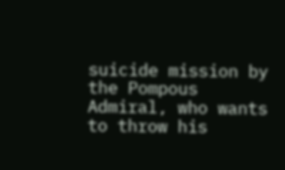suicide mission by the Pompous Admiral, who wants to throw his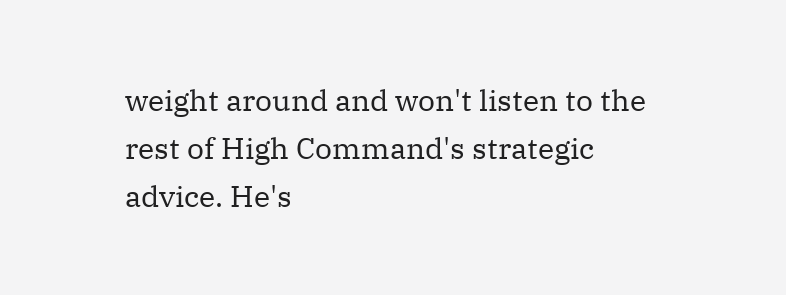weight around and won't listen to the rest of High Command's strategic advice. He's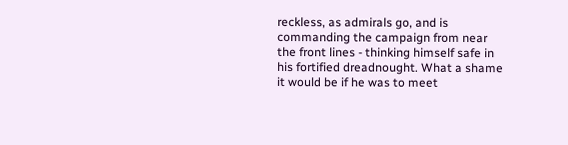reckless, as admirals go, and is commanding the campaign from near the front lines - thinking himself safe in his fortified dreadnought. What a shame it would be if he was to meet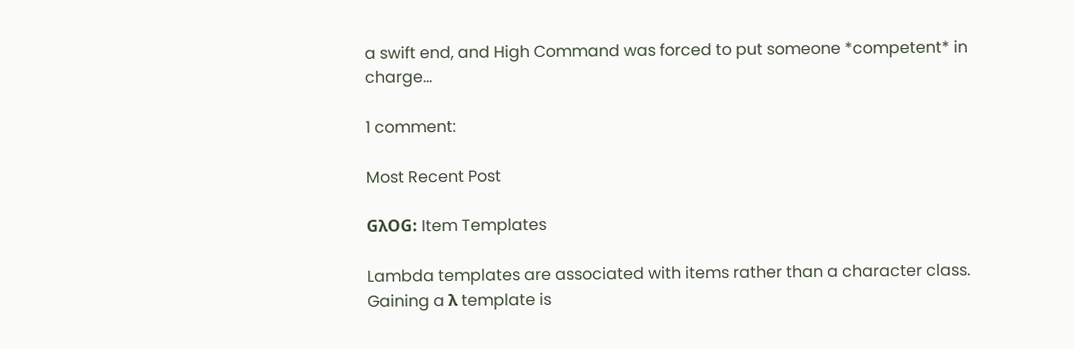a swift end, and High Command was forced to put someone *competent* in charge...

1 comment:

Most Recent Post

GλOG: Item Templates

Lambda templates are associated with items rather than a character class. Gaining a λ template is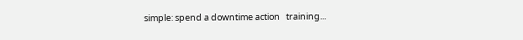simple: spend a downtime action   training...